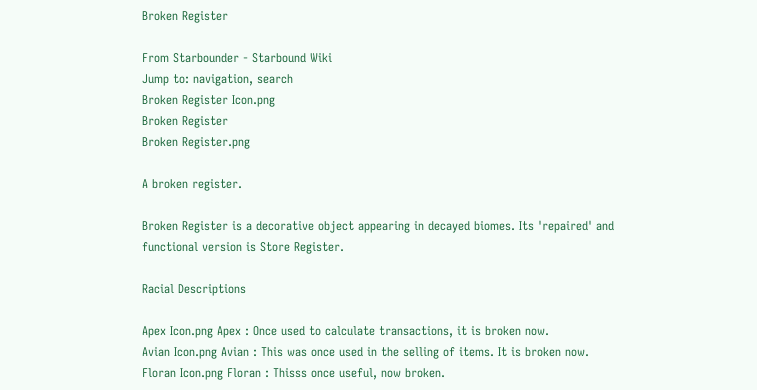Broken Register

From Starbounder - Starbound Wiki
Jump to: navigation, search
Broken Register Icon.png
Broken Register
Broken Register.png

A broken register.

Broken Register is a decorative object appearing in decayed biomes. Its 'repaired' and functional version is Store Register.

Racial Descriptions

Apex Icon.png Apex : Once used to calculate transactions, it is broken now.
Avian Icon.png Avian : This was once used in the selling of items. It is broken now.
Floran Icon.png Floran : Thisss once useful, now broken.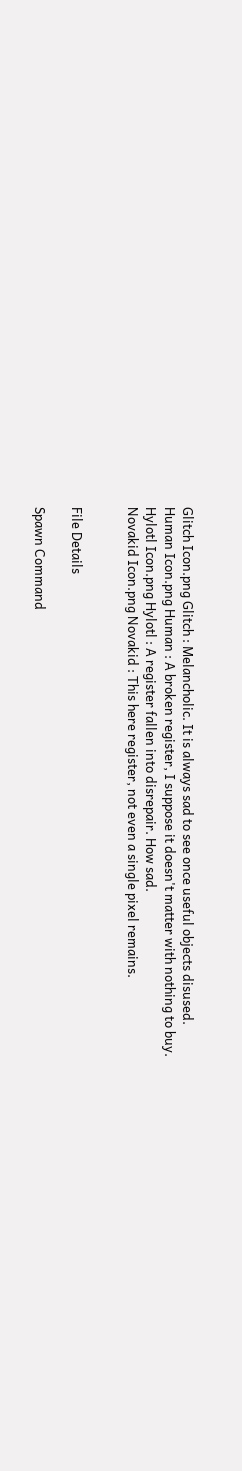Glitch Icon.png Glitch : Melancholic. It is always sad to see once useful objects disused.
Human Icon.png Human : A broken register, I suppose it doesn't matter with nothing to buy.
Hylotl Icon.png Hylotl : A register fallen into disrepair. How sad.
Novakid Icon.png Novakid : This here register, not even a single pixel remains.


File Details

Spawn Command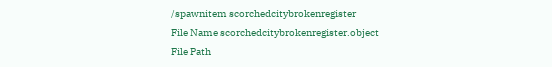/spawnitem scorchedcitybrokenregister
File Name scorchedcitybrokenregister.object
File Path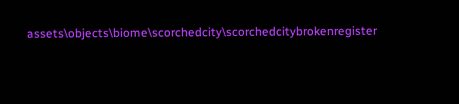assets\objects\biome\scorchedcity\scorchedcitybrokenregister